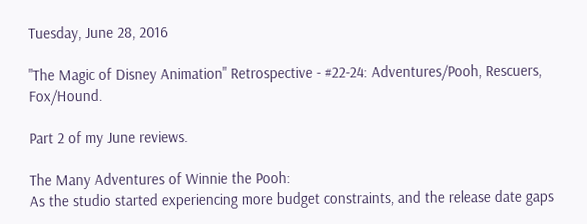Tuesday, June 28, 2016

"The Magic of Disney Animation" Retrospective - #22-24: Adventures/Pooh, Rescuers, Fox/Hound.

Part 2 of my June reviews.

The Many Adventures of Winnie the Pooh:
As the studio started experiencing more budget constraints, and the release date gaps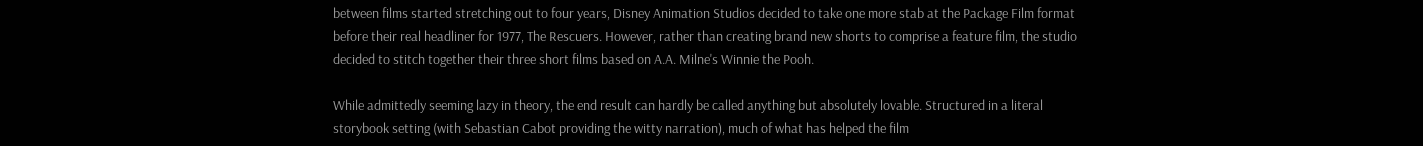between films started stretching out to four years, Disney Animation Studios decided to take one more stab at the Package Film format before their real headliner for 1977, The Rescuers. However, rather than creating brand new shorts to comprise a feature film, the studio decided to stitch together their three short films based on A.A. Milne's Winnie the Pooh.

While admittedly seeming lazy in theory, the end result can hardly be called anything but absolutely lovable. Structured in a literal storybook setting (with Sebastian Cabot providing the witty narration), much of what has helped the film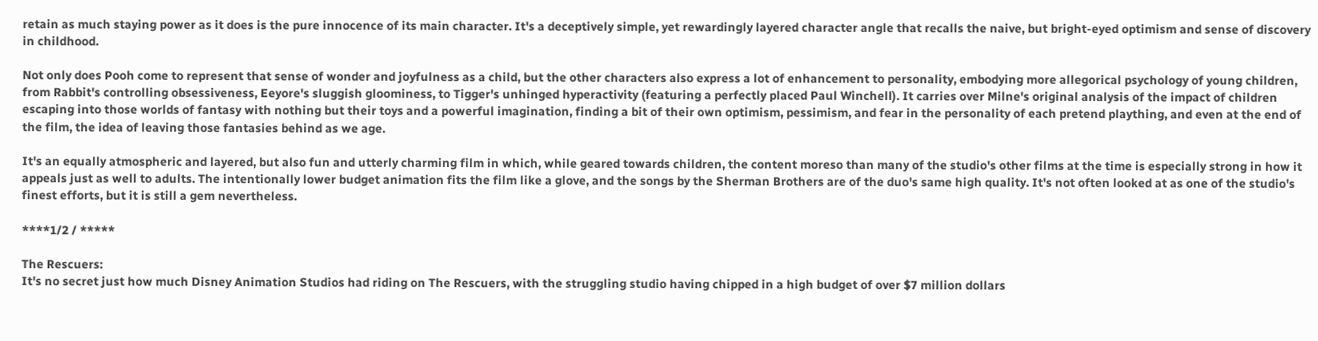retain as much staying power as it does is the pure innocence of its main character. It's a deceptively simple, yet rewardingly layered character angle that recalls the naive, but bright-eyed optimism and sense of discovery in childhood.

Not only does Pooh come to represent that sense of wonder and joyfulness as a child, but the other characters also express a lot of enhancement to personality, embodying more allegorical psychology of young children, from Rabbit's controlling obsessiveness, Eeyore's sluggish gloominess, to Tigger's unhinged hyperactivity (featuring a perfectly placed Paul Winchell). It carries over Milne's original analysis of the impact of children escaping into those worlds of fantasy with nothing but their toys and a powerful imagination, finding a bit of their own optimism, pessimism, and fear in the personality of each pretend plaything, and even at the end of the film, the idea of leaving those fantasies behind as we age.

It's an equally atmospheric and layered, but also fun and utterly charming film in which, while geared towards children, the content moreso than many of the studio's other films at the time is especially strong in how it appeals just as well to adults. The intentionally lower budget animation fits the film like a glove, and the songs by the Sherman Brothers are of the duo's same high quality. It's not often looked at as one of the studio's finest efforts, but it is still a gem nevertheless.

****1/2 / *****

The Rescuers:
It's no secret just how much Disney Animation Studios had riding on The Rescuers, with the struggling studio having chipped in a high budget of over $7 million dollars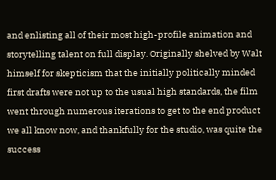and enlisting all of their most high-profile animation and storytelling talent on full display. Originally shelved by Walt himself for skepticism that the initially politically minded first drafts were not up to the usual high standards, the film went through numerous iterations to get to the end product we all know now, and thankfully for the studio, was quite the success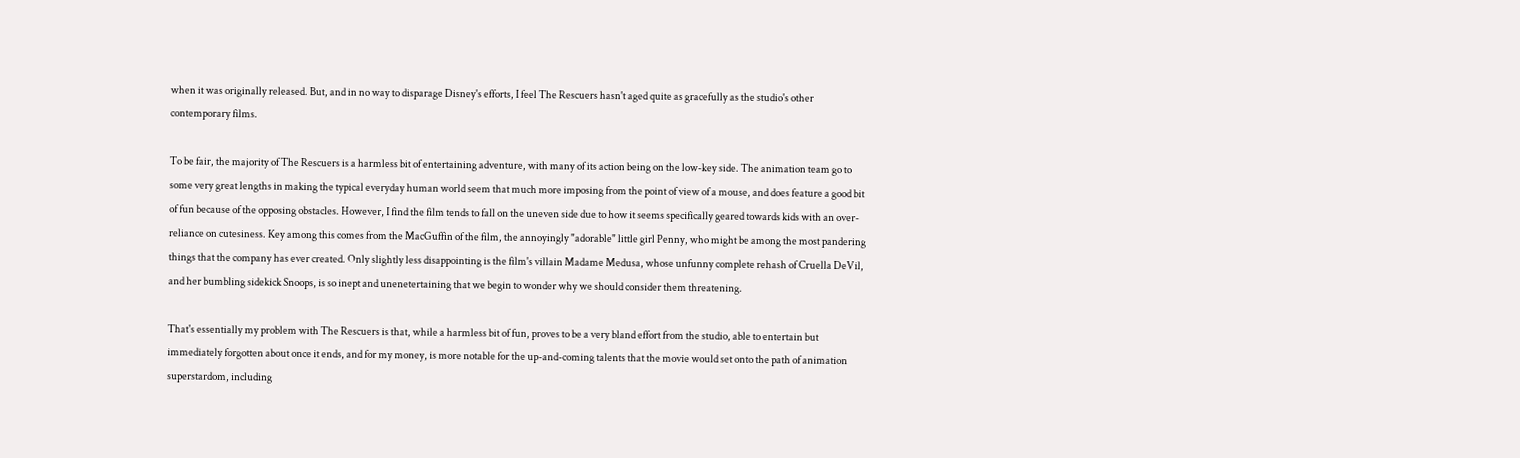when it was originally released. But, and in no way to disparage Disney's efforts, I feel The Rescuers hasn't aged quite as gracefully as the studio's other contemporary films.

To be fair, the majority of The Rescuers is a harmless bit of entertaining adventure, with many of its action being on the low-key side. The animation team go to some very great lengths in making the typical everyday human world seem that much more imposing from the point of view of a mouse, and does feature a good bit of fun because of the opposing obstacles. However, I find the film tends to fall on the uneven side due to how it seems specifically geared towards kids with an over-reliance on cutesiness. Key among this comes from the MacGuffin of the film, the annoyingly "adorable" little girl Penny, who might be among the most pandering things that the company has ever created. Only slightly less disappointing is the film's villain Madame Medusa, whose unfunny complete rehash of Cruella DeVil, and her bumbling sidekick Snoops, is so inept and unenetertaining that we begin to wonder why we should consider them threatening.

That's essentially my problem with The Rescuers is that, while a harmless bit of fun, proves to be a very bland effort from the studio, able to entertain but immediately forgotten about once it ends, and for my money, is more notable for the up-and-coming talents that the movie would set onto the path of animation superstardom, including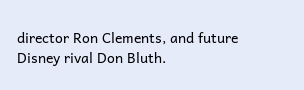director Ron Clements, and future Disney rival Don Bluth.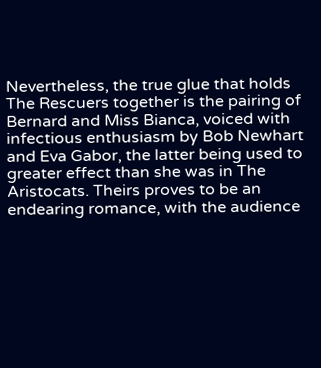Nevertheless, the true glue that holds The Rescuers together is the pairing of Bernard and Miss Bianca, voiced with infectious enthusiasm by Bob Newhart and Eva Gabor, the latter being used to greater effect than she was in The Aristocats. Theirs proves to be an endearing romance, with the audience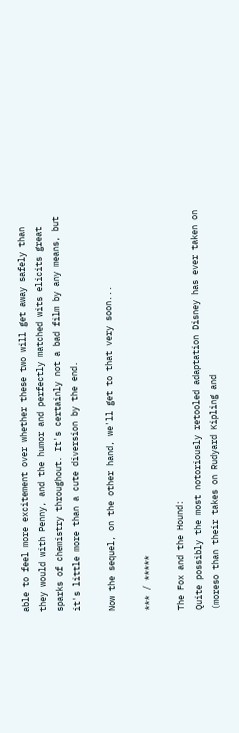able to feel more excitement over whether these two will get away safely than they would with Penny, and the humor and perfectly matched wits elicits great sparks of chemistry throughout. It's certainly not a bad film by any means, but it's little more than a cute diversion by the end.

Now the sequel, on the other hand, we'll get to that very soon...

*** / *****

The Fox and the Hound:
Quite possibly the most notoriously retooled adaptation Disney has ever taken on (moreso than their takes on Rudyard Kipling and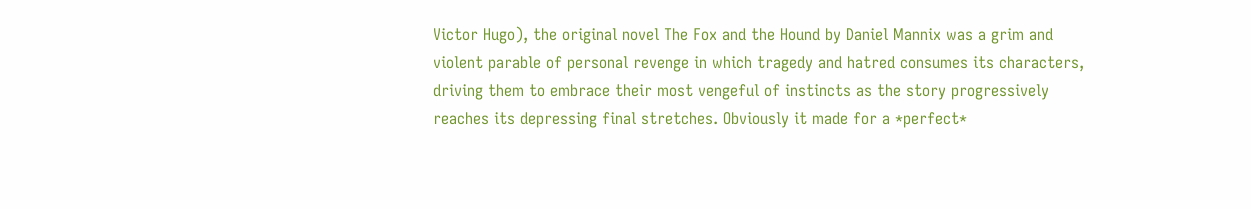Victor Hugo), the original novel The Fox and the Hound by Daniel Mannix was a grim and violent parable of personal revenge in which tragedy and hatred consumes its characters, driving them to embrace their most vengeful of instincts as the story progressively reaches its depressing final stretches. Obviously it made for a *perfect*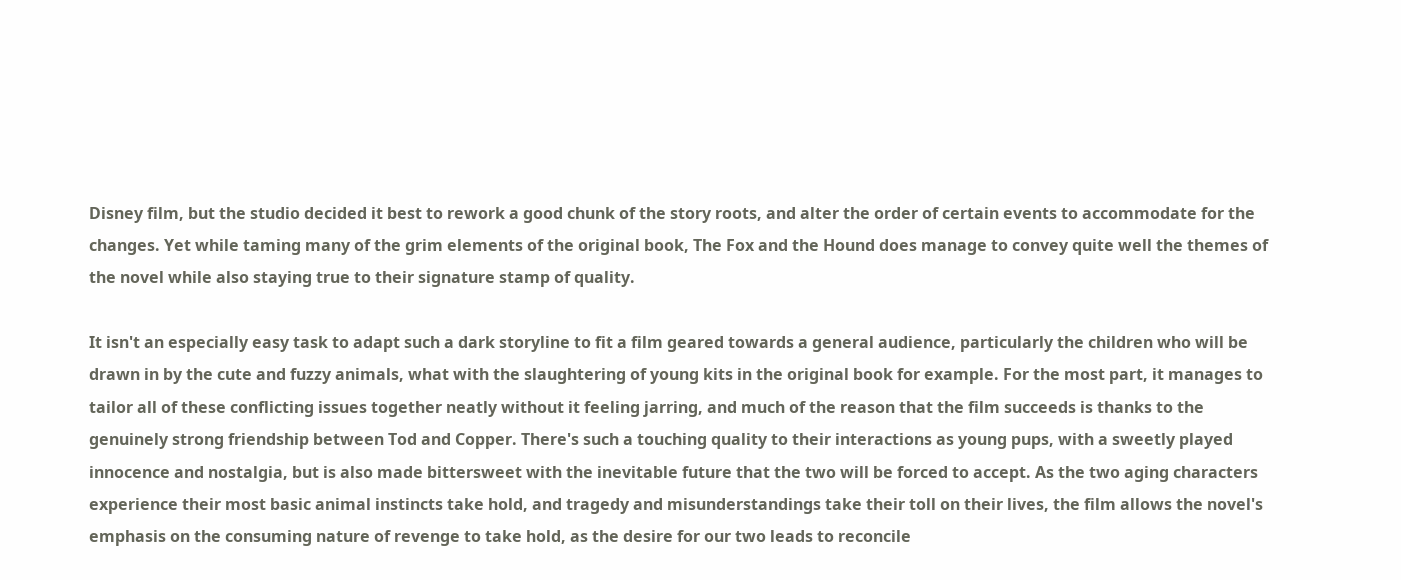Disney film, but the studio decided it best to rework a good chunk of the story roots, and alter the order of certain events to accommodate for the changes. Yet while taming many of the grim elements of the original book, The Fox and the Hound does manage to convey quite well the themes of the novel while also staying true to their signature stamp of quality.

It isn't an especially easy task to adapt such a dark storyline to fit a film geared towards a general audience, particularly the children who will be drawn in by the cute and fuzzy animals, what with the slaughtering of young kits in the original book for example. For the most part, it manages to tailor all of these conflicting issues together neatly without it feeling jarring, and much of the reason that the film succeeds is thanks to the genuinely strong friendship between Tod and Copper. There's such a touching quality to their interactions as young pups, with a sweetly played innocence and nostalgia, but is also made bittersweet with the inevitable future that the two will be forced to accept. As the two aging characters experience their most basic animal instincts take hold, and tragedy and misunderstandings take their toll on their lives, the film allows the novel's emphasis on the consuming nature of revenge to take hold, as the desire for our two leads to reconcile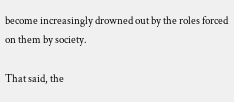become increasingly drowned out by the roles forced on them by society.

That said, the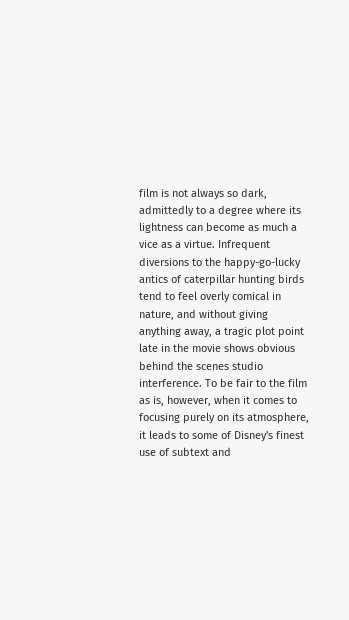film is not always so dark, admittedly to a degree where its lightness can become as much a vice as a virtue. Infrequent diversions to the happy-go-lucky antics of caterpillar hunting birds tend to feel overly comical in nature, and without giving anything away, a tragic plot point late in the movie shows obvious behind the scenes studio interference. To be fair to the film as is, however, when it comes to focusing purely on its atmosphere, it leads to some of Disney's finest use of subtext and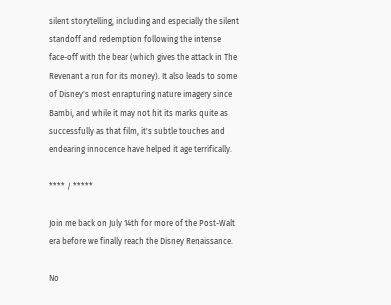silent storytelling, including and especially the silent standoff and redemption following the intense face-off with the bear (which gives the attack in The Revenant a run for its money). It also leads to some of Disney's most enrapturing nature imagery since Bambi, and while it may not hit its marks quite as successfully as that film, it's subtle touches and endearing innocence have helped it age terrifically.

**** / *****

Join me back on July 14th for more of the Post-Walt era before we finally reach the Disney Renaissance.

No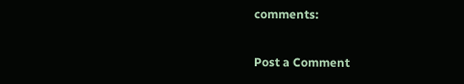comments:

Post a Comment